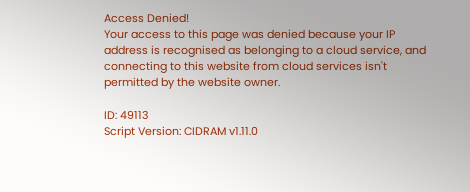Access Denied!
Your access to this page was denied because your IP address is recognised as belonging to a cloud service, and connecting to this website from cloud services isn't permitted by the website owner.

ID: 49113
Script Version: CIDRAM v1.11.0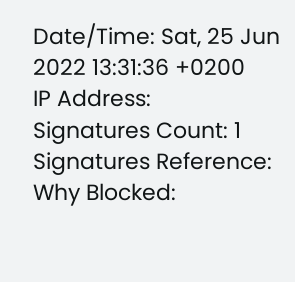Date/Time: Sat, 25 Jun 2022 13:31:36 +0200
IP Address:
Signatures Count: 1
Signatures Reference:
Why Blocked: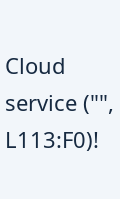Cloud service ("", L113:F0)!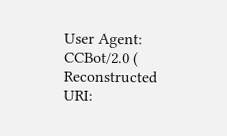User Agent: CCBot/2.0 (
Reconstructed URI: